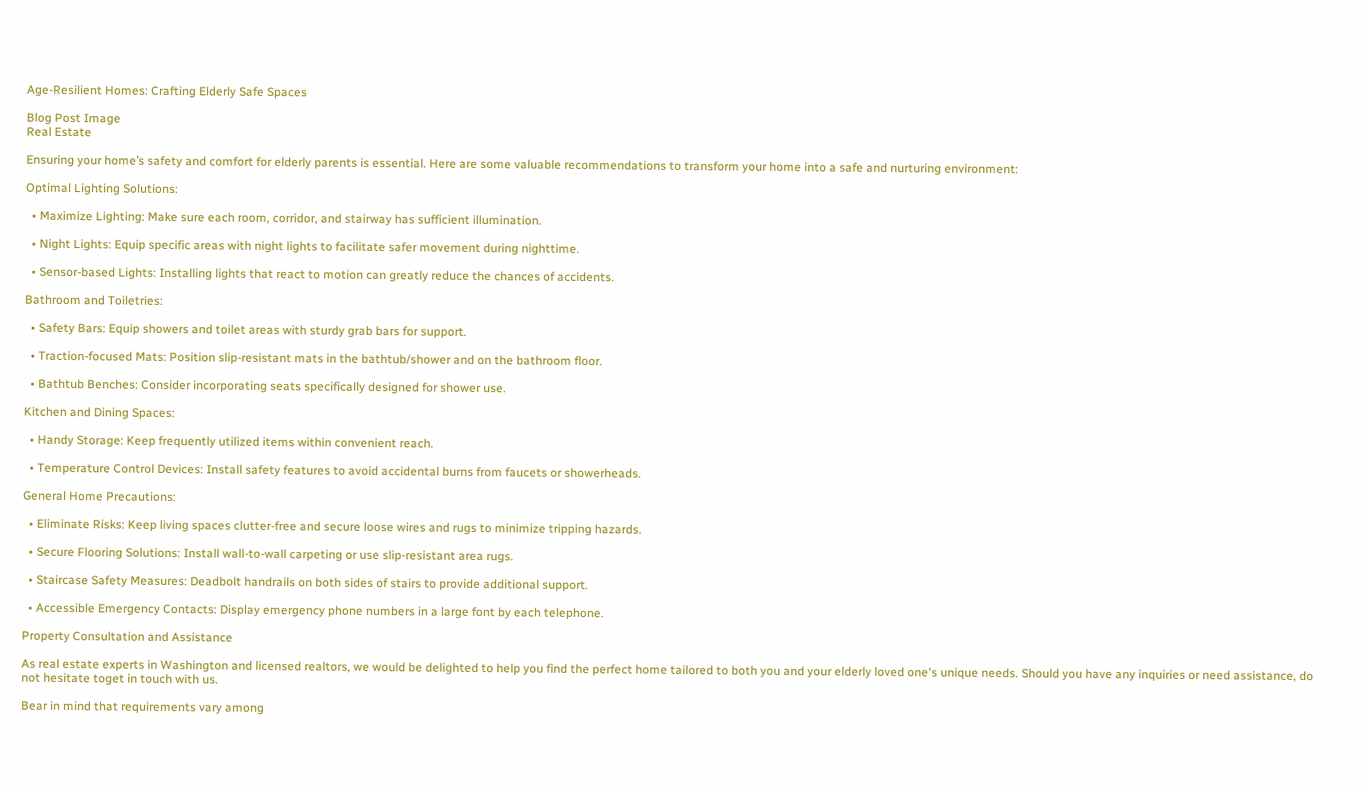Age-Resilient Homes: Crafting Elderly Safe Spaces

Blog Post Image
Real Estate

Ensuring your home’s safety and comfort for elderly parents is essential. Here are some valuable recommendations to transform your home into a safe and nurturing environment:

Optimal Lighting Solutions:

  • Maximize Lighting: Make sure each room, corridor, and stairway has sufficient illumination.

  • Night Lights: Equip specific areas with night lights to facilitate safer movement during nighttime.

  • Sensor-based Lights: Installing lights that react to motion can greatly reduce the chances of accidents.

Bathroom and Toiletries:

  • Safety Bars: Equip showers and toilet areas with sturdy grab bars for support.

  • Traction-focused Mats: Position slip-resistant mats in the bathtub/shower and on the bathroom floor.

  • Bathtub Benches: Consider incorporating seats specifically designed for shower use.

Kitchen and Dining Spaces:

  • Handy Storage: Keep frequently utilized items within convenient reach.

  • Temperature Control Devices: Install safety features to avoid accidental burns from faucets or showerheads.

General Home Precautions:

  • Eliminate Risks: Keep living spaces clutter-free and secure loose wires and rugs to minimize tripping hazards.

  • Secure Flooring Solutions: Install wall-to-wall carpeting or use slip-resistant area rugs.

  • Staircase Safety Measures: Deadbolt handrails on both sides of stairs to provide additional support.

  • Accessible Emergency Contacts: Display emergency phone numbers in a large font by each telephone.

Property Consultation and Assistance

As real estate experts in Washington and licensed realtors, we would be delighted to help you find the perfect home tailored to both you and your elderly loved one's unique needs. Should you have any inquiries or need assistance, do not hesitate toget in touch with us.

Bear in mind that requirements vary among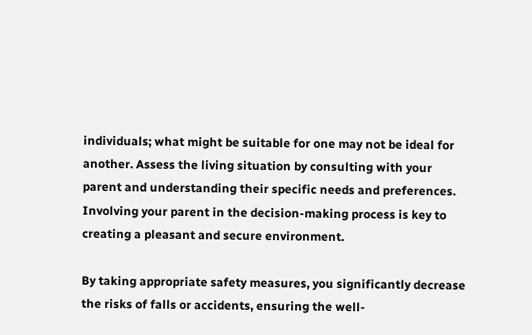individuals; what might be suitable for one may not be ideal for another. Assess the living situation by consulting with your parent and understanding their specific needs and preferences. Involving your parent in the decision-making process is key to creating a pleasant and secure environment.

By taking appropriate safety measures, you significantly decrease the risks of falls or accidents, ensuring the well-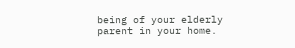being of your elderly parent in your home.